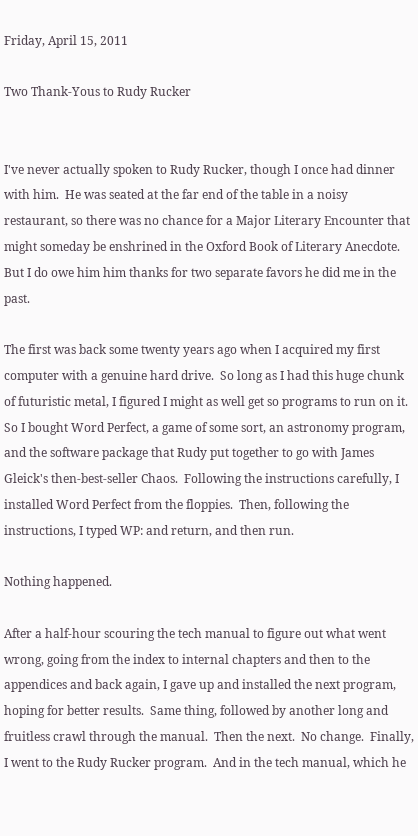Friday, April 15, 2011

Two Thank-Yous to Rudy Rucker


I've never actually spoken to Rudy Rucker, though I once had dinner with him.  He was seated at the far end of the table in a noisy restaurant, so there was no chance for a Major Literary Encounter that might someday be enshrined in the Oxford Book of Literary Anecdote.  But I do owe him him thanks for two separate favors he did me in the past.

The first was back some twenty years ago when I acquired my first computer with a genuine hard drive.  So long as I had this huge chunk of futuristic metal, I figured I might as well get so programs to run on it.  So I bought Word Perfect, a game of some sort, an astronomy program, and the software package that Rudy put together to go with James Gleick's then-best-seller Chaos.  Following the instructions carefully, I installed Word Perfect from the floppies.  Then, following the instructions, I typed WP: and return, and then run.

Nothing happened.

After a half-hour scouring the tech manual to figure out what went wrong, going from the index to internal chapters and then to the appendices and back again, I gave up and installed the next program, hoping for better results.  Same thing, followed by another long and fruitless crawl through the manual.  Then the next.  No change.  Finally, I went to the Rudy Rucker program.  And in the tech manual, which he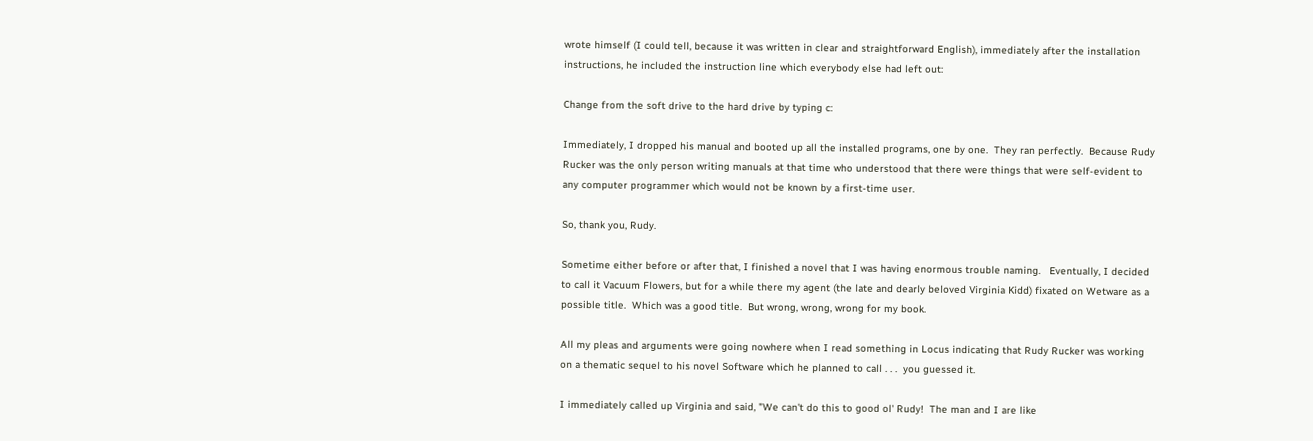wrote himself (I could tell, because it was written in clear and straightforward English), immediately after the installation instructions, he included the instruction line which everybody else had left out:

Change from the soft drive to the hard drive by typing c:

Immediately, I dropped his manual and booted up all the installed programs, one by one.  They ran perfectly.  Because Rudy Rucker was the only person writing manuals at that time who understood that there were things that were self-evident to any computer programmer which would not be known by a first-time user.

So, thank you, Rudy.

Sometime either before or after that, I finished a novel that I was having enormous trouble naming.   Eventually, I decided to call it Vacuum Flowers, but for a while there my agent (the late and dearly beloved Virginia Kidd) fixated on Wetware as a possible title.  Which was a good title.  But wrong, wrong, wrong for my book.

All my pleas and arguments were going nowhere when I read something in Locus indicating that Rudy Rucker was working on a thematic sequel to his novel Software which he planned to call . . .  you guessed it.

I immediately called up Virginia and said, "We can't do this to good ol' Rudy!  The man and I are like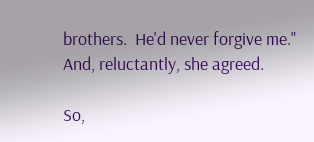brothers.  He'd never forgive me."  And, reluctantly, she agreed.

So,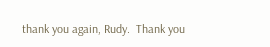thank you again, Rudy.  Thank you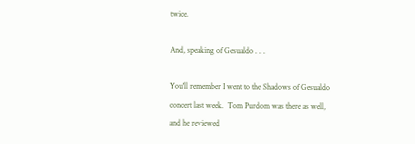twice.

And, speaking of Gesualdo . . .

You'll remember I went to the Shadows of Gesualdo concert last week.  Tom Purdom was there as well, and he reviewed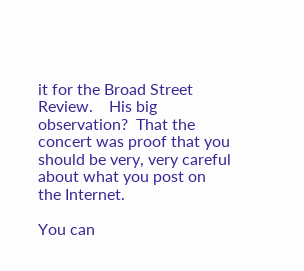it for the Broad Street Review.    His big observation?  That the concert was proof that you should be very, very careful about what you post on the Internet.

You can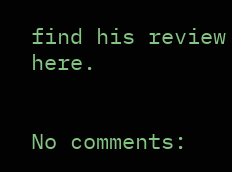find his review here.


No comments: